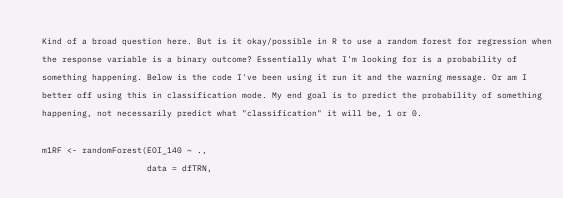Kind of a broad question here. But is it okay/possible in R to use a random forest for regression when the response variable is a binary outcome? Essentially what I'm looking for is a probability of something happening. Below is the code I've been using it run it and the warning message. Or am I better off using this in classification mode. My end goal is to predict the probability of something happening, not necessarily predict what "classification" it will be, 1 or 0.

m1RF <- randomForest(EOI_140 ~ .,
                     data = dfTRN,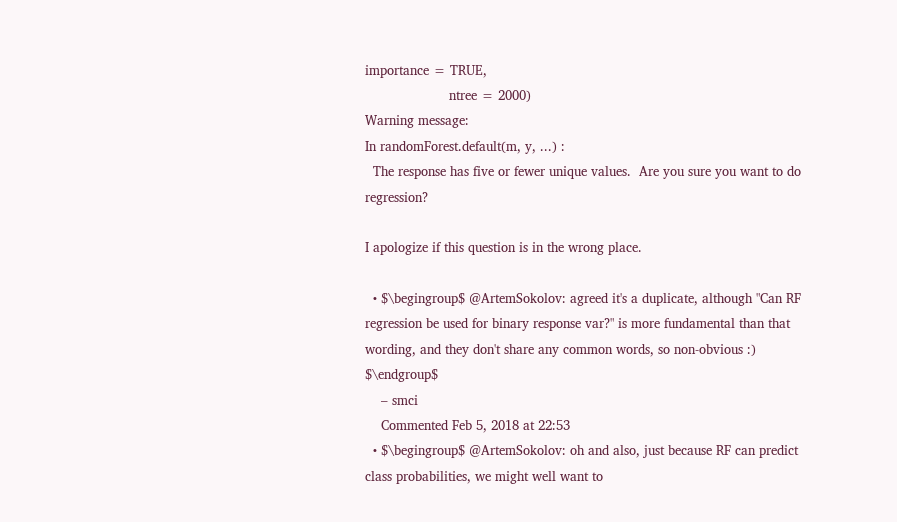importance = TRUE,
                     ntree = 2000)
Warning message:
In randomForest.default(m, y, ...) :
  The response has five or fewer unique values.  Are you sure you want to do regression?

I apologize if this question is in the wrong place.

  • $\begingroup$ @ArtemSokolov: agreed it's a duplicate, although "Can RF regression be used for binary response var?" is more fundamental than that wording, and they don't share any common words, so non-obvious :) $\endgroup$
    – smci
    Commented Feb 5, 2018 at 22:53
  • $\begingroup$ @ArtemSokolov: oh and also, just because RF can predict class probabilities, we might well want to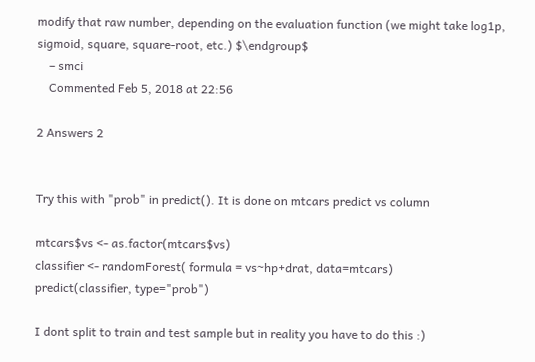modify that raw number, depending on the evaluation function (we might take log1p, sigmoid, square, square-root, etc.) $\endgroup$
    – smci
    Commented Feb 5, 2018 at 22:56

2 Answers 2


Try this with "prob" in predict(). It is done on mtcars predict vs column

mtcars$vs <- as.factor(mtcars$vs)
classifier <- randomForest( formula = vs~hp+drat, data=mtcars)
predict(classifier, type="prob")

I dont split to train and test sample but in reality you have to do this :)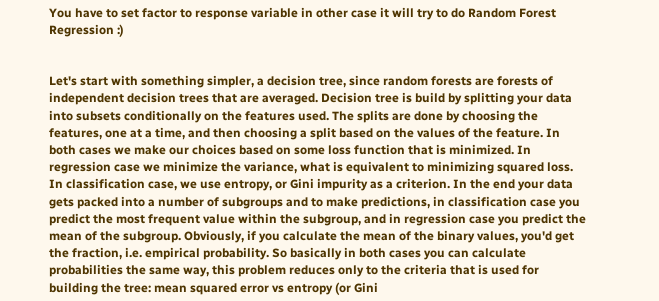You have to set factor to response variable in other case it will try to do Random Forest Regression :)


Let's start with something simpler, a decision tree, since random forests are forests of independent decision trees that are averaged. Decision tree is build by splitting your data into subsets conditionally on the features used. The splits are done by choosing the features, one at a time, and then choosing a split based on the values of the feature. In both cases we make our choices based on some loss function that is minimized. In regression case we minimize the variance, what is equivalent to minimizing squared loss. In classification case, we use entropy, or Gini impurity as a criterion. In the end your data gets packed into a number of subgroups and to make predictions, in classification case you predict the most frequent value within the subgroup, and in regression case you predict the mean of the subgroup. Obviously, if you calculate the mean of the binary values, you'd get the fraction, i.e. empirical probability. So basically in both cases you can calculate probabilities the same way, this problem reduces only to the criteria that is used for building the tree: mean squared error vs entropy (or Gini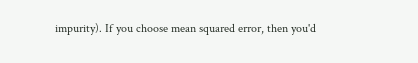impurity). If you choose mean squared error, then you'd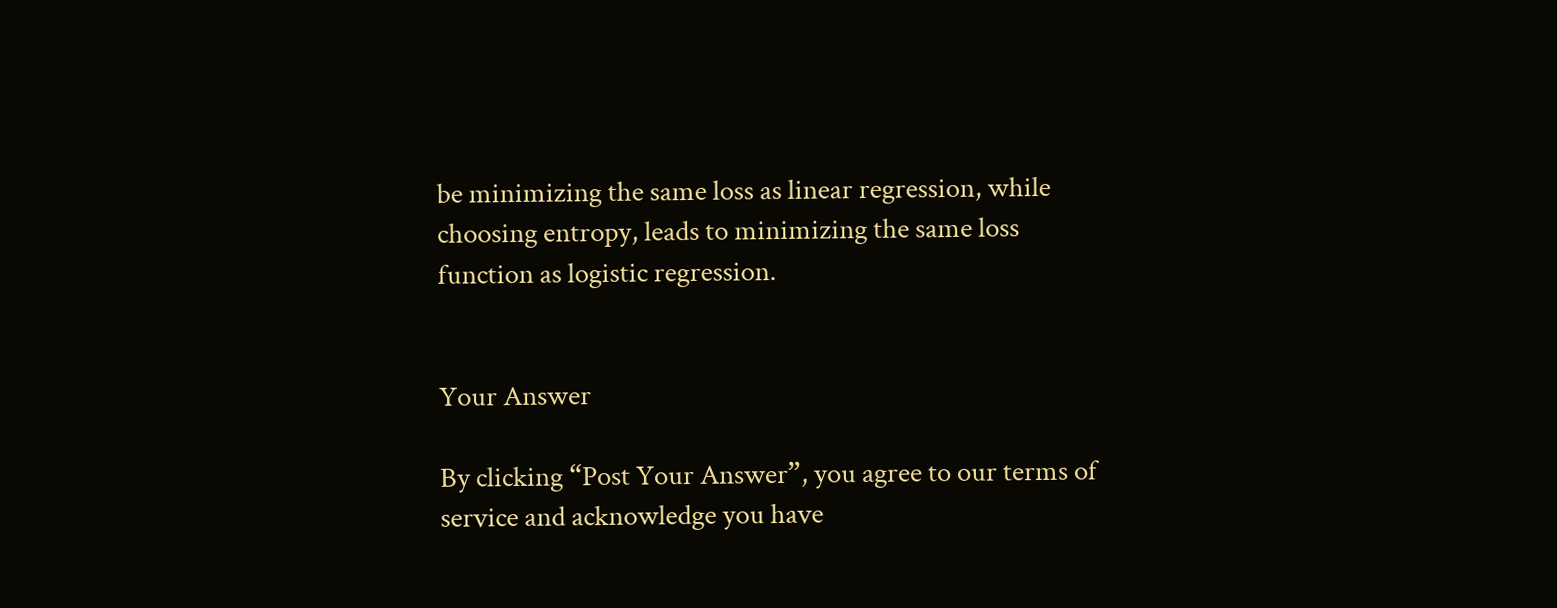be minimizing the same loss as linear regression, while choosing entropy, leads to minimizing the same loss function as logistic regression.


Your Answer

By clicking “Post Your Answer”, you agree to our terms of service and acknowledge you have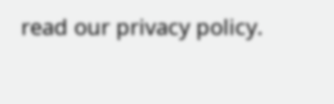read our privacy policy.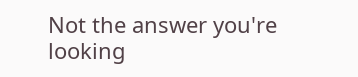Not the answer you're looking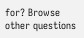for? Browse other questions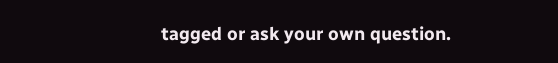tagged or ask your own question.